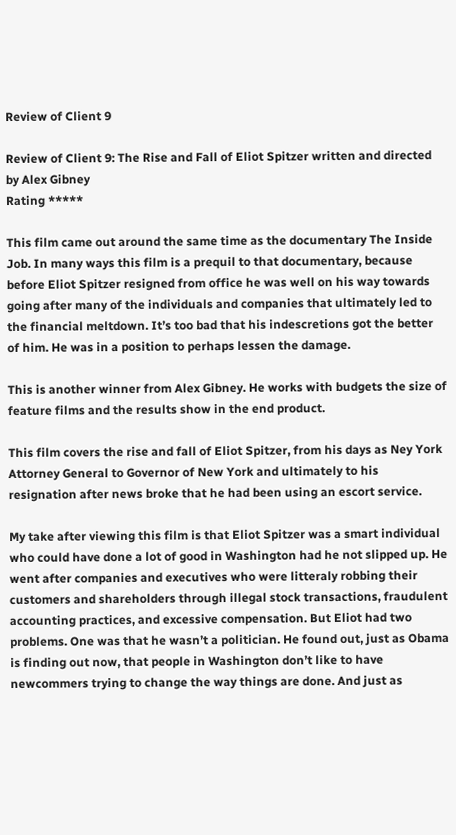Review of Client 9

Review of Client 9: The Rise and Fall of Eliot Spitzer written and directed by Alex Gibney
Rating *****

This film came out around the same time as the documentary The Inside Job. In many ways this film is a prequil to that documentary, because before Eliot Spitzer resigned from office he was well on his way towards going after many of the individuals and companies that ultimately led to the financial meltdown. It’s too bad that his indescretions got the better of him. He was in a position to perhaps lessen the damage.

This is another winner from Alex Gibney. He works with budgets the size of feature films and the results show in the end product.

This film covers the rise and fall of Eliot Spitzer, from his days as Ney York Attorney General to Governor of New York and ultimately to his resignation after news broke that he had been using an escort service.

My take after viewing this film is that Eliot Spitzer was a smart individual who could have done a lot of good in Washington had he not slipped up. He went after companies and executives who were litteraly robbing their customers and shareholders through illegal stock transactions, fraudulent accounting practices, and excessive compensation. But Eliot had two problems. One was that he wasn’t a politician. He found out, just as Obama is finding out now, that people in Washington don’t like to have newcommers trying to change the way things are done. And just as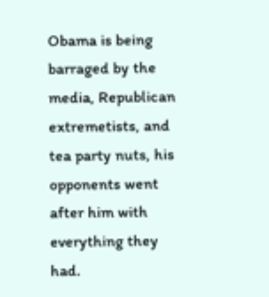Obama is being barraged by the media, Republican extremetists, and tea party nuts, his opponents went after him with everything they had.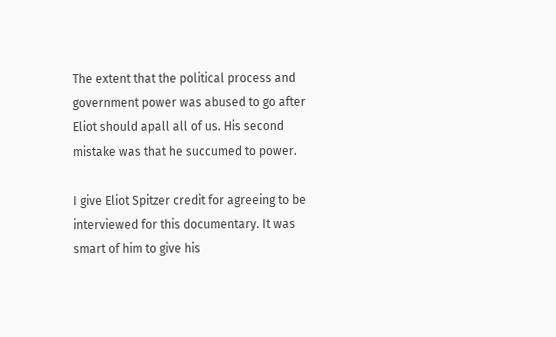The extent that the political process and government power was abused to go after Eliot should apall all of us. His second mistake was that he succumed to power.

I give Eliot Spitzer credit for agreeing to be interviewed for this documentary. It was smart of him to give his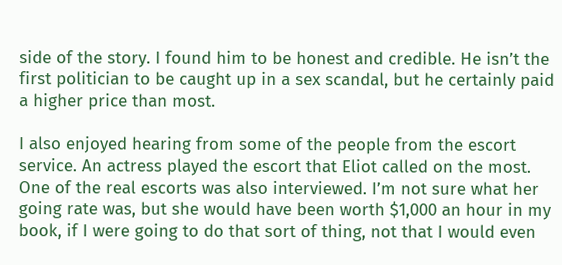side of the story. I found him to be honest and credible. He isn’t the first politician to be caught up in a sex scandal, but he certainly paid a higher price than most.

I also enjoyed hearing from some of the people from the escort service. An actress played the escort that Eliot called on the most. One of the real escorts was also interviewed. I’m not sure what her going rate was, but she would have been worth $1,000 an hour in my book, if I were going to do that sort of thing, not that I would even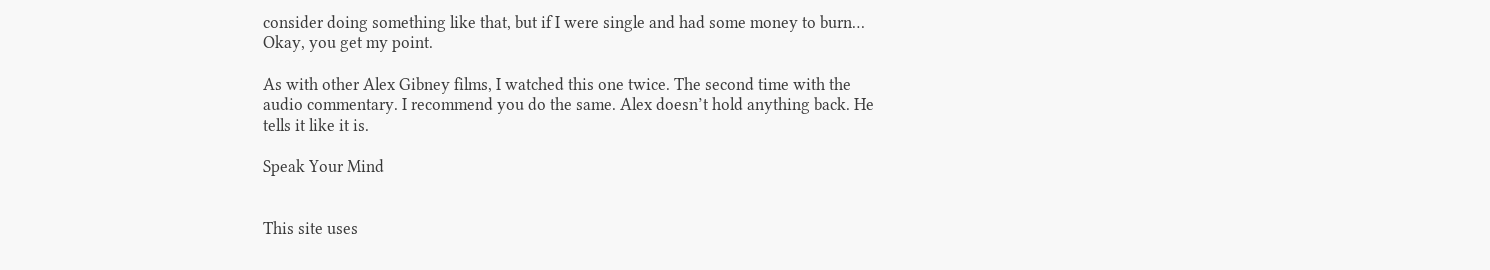consider doing something like that, but if I were single and had some money to burn… Okay, you get my point.

As with other Alex Gibney films, I watched this one twice. The second time with the audio commentary. I recommend you do the same. Alex doesn’t hold anything back. He tells it like it is.

Speak Your Mind


This site uses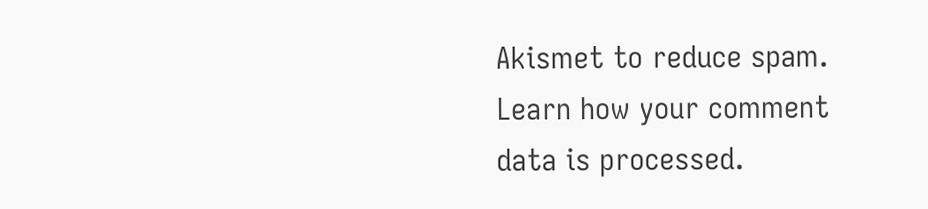Akismet to reduce spam. Learn how your comment data is processed.